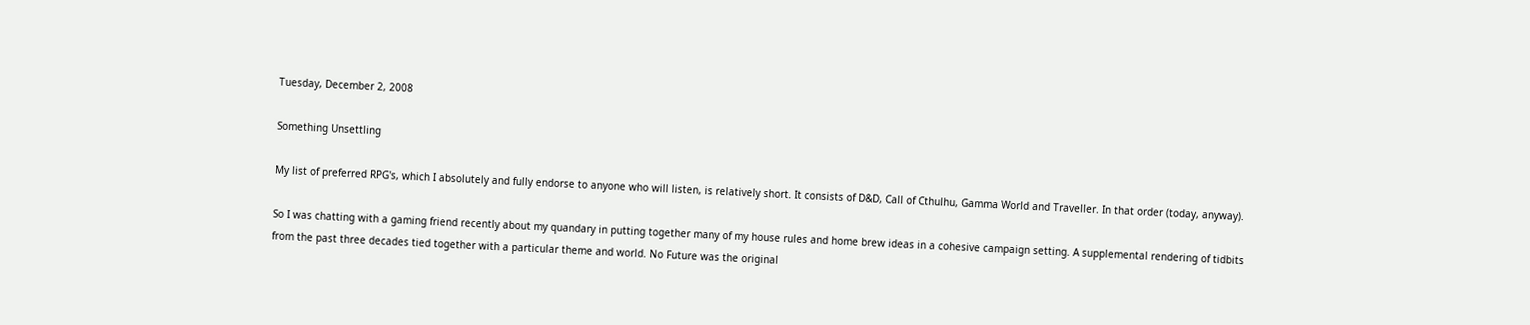Tuesday, December 2, 2008

Something Unsettling

My list of preferred RPG's, which I absolutely and fully endorse to anyone who will listen, is relatively short. It consists of D&D, Call of Cthulhu, Gamma World and Traveller. In that order (today, anyway).

So I was chatting with a gaming friend recently about my quandary in putting together many of my house rules and home brew ideas in a cohesive campaign setting. A supplemental rendering of tidbits from the past three decades tied together with a particular theme and world. No Future was the original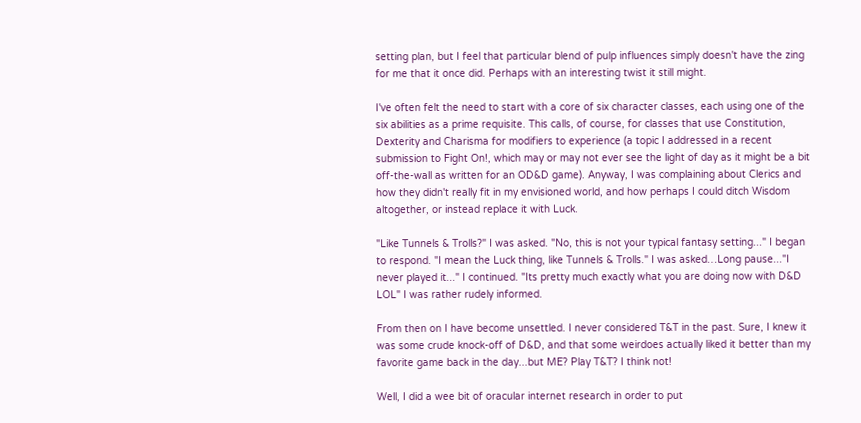setting plan, but I feel that particular blend of pulp influences simply doesn't have the zing for me that it once did. Perhaps with an interesting twist it still might.

I've often felt the need to start with a core of six character classes, each using one of the six abilities as a prime requisite. This calls, of course, for classes that use Constitution, Dexterity and Charisma for modifiers to experience (a topic I addressed in a recent submission to Fight On!, which may or may not ever see the light of day as it might be a bit off-the-wall as written for an OD&D game). Anyway, I was complaining about Clerics and how they didn't really fit in my envisioned world, and how perhaps I could ditch Wisdom altogether, or instead replace it with Luck.

"Like Tunnels & Trolls?" I was asked. "No, this is not your typical fantasy setting..." I began to respond. "I mean the Luck thing, like Tunnels & Trolls." I was asked…Long pause..."I never played it..." I continued. "Its pretty much exactly what you are doing now with D&D LOL" I was rather rudely informed.

From then on I have become unsettled. I never considered T&T in the past. Sure, I knew it was some crude knock-off of D&D, and that some weirdoes actually liked it better than my favorite game back in the day...but ME? Play T&T? I think not!

Well, I did a wee bit of oracular internet research in order to put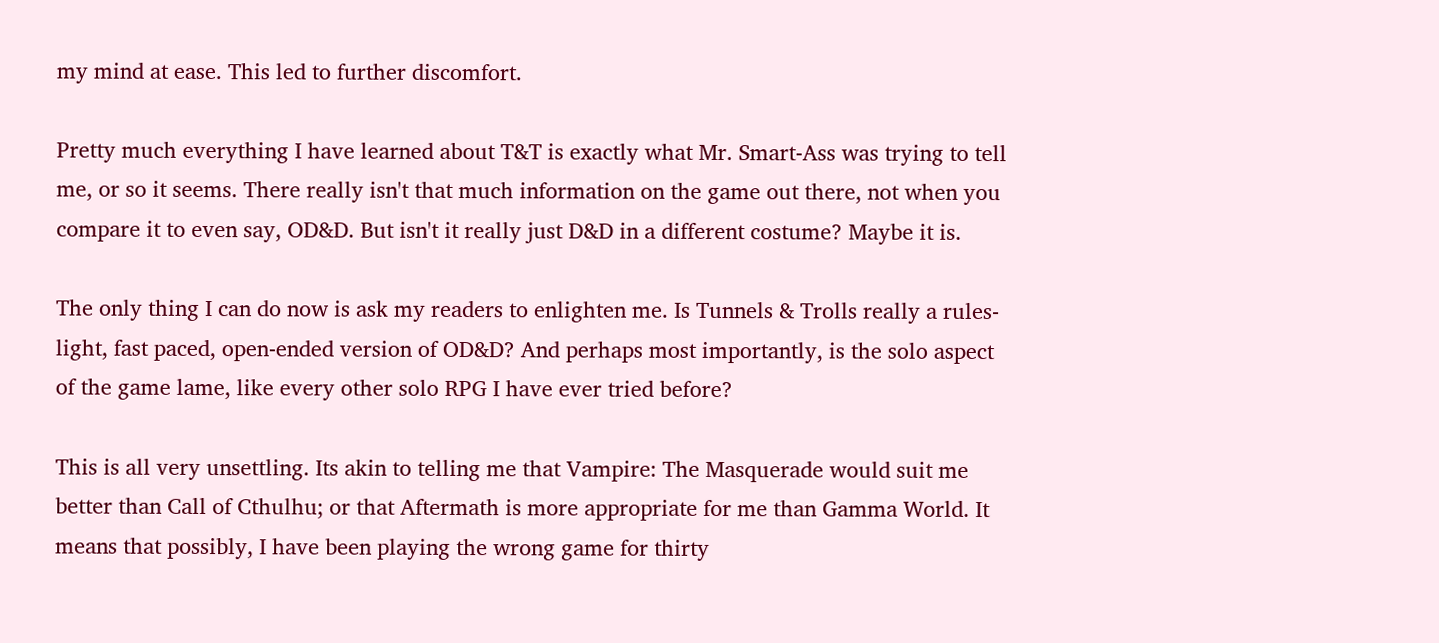my mind at ease. This led to further discomfort.

Pretty much everything I have learned about T&T is exactly what Mr. Smart-Ass was trying to tell me, or so it seems. There really isn't that much information on the game out there, not when you compare it to even say, OD&D. But isn't it really just D&D in a different costume? Maybe it is.

The only thing I can do now is ask my readers to enlighten me. Is Tunnels & Trolls really a rules-light, fast paced, open-ended version of OD&D? And perhaps most importantly, is the solo aspect of the game lame, like every other solo RPG I have ever tried before?

This is all very unsettling. Its akin to telling me that Vampire: The Masquerade would suit me better than Call of Cthulhu; or that Aftermath is more appropriate for me than Gamma World. It means that possibly, I have been playing the wrong game for thirty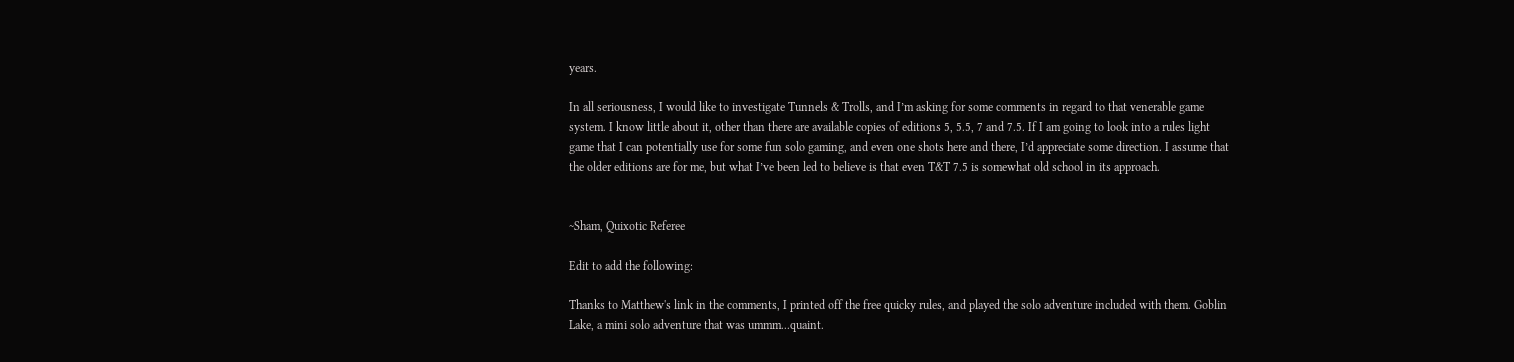years.

In all seriousness, I would like to investigate Tunnels & Trolls, and I’m asking for some comments in regard to that venerable game system. I know little about it, other than there are available copies of editions 5, 5.5, 7 and 7.5. If I am going to look into a rules light game that I can potentially use for some fun solo gaming, and even one shots here and there, I’d appreciate some direction. I assume that the older editions are for me, but what I’ve been led to believe is that even T&T 7.5 is somewhat old school in its approach.


~Sham, Quixotic Referee

Edit to add the following:

Thanks to Matthew's link in the comments, I printed off the free quicky rules, and played the solo adventure included with them. Goblin Lake, a mini solo adventure that was ummm...quaint.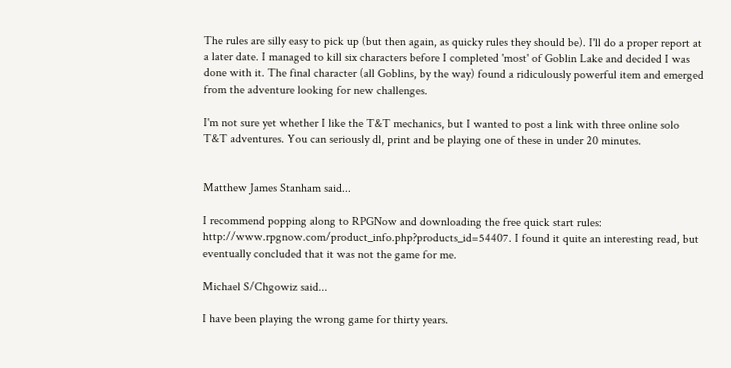The rules are silly easy to pick up (but then again, as quicky rules they should be). I'll do a proper report at a later date. I managed to kill six characters before I completed 'most' of Goblin Lake and decided I was done with it. The final character (all Goblins, by the way) found a ridiculously powerful item and emerged from the adventure looking for new challenges.

I'm not sure yet whether I like the T&T mechanics, but I wanted to post a link with three online solo T&T adventures. You can seriously dl, print and be playing one of these in under 20 minutes.


Matthew James Stanham said...

I recommend popping along to RPGNow and downloading the free quick start rules: http://www.rpgnow.com/product_info.php?products_id=54407. I found it quite an interesting read, but eventually concluded that it was not the game for me.

Michael S/Chgowiz said...

I have been playing the wrong game for thirty years.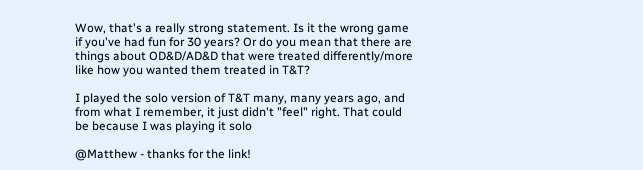Wow, that's a really strong statement. Is it the wrong game if you've had fun for 30 years? Or do you mean that there are things about OD&D/AD&D that were treated differently/more like how you wanted them treated in T&T?

I played the solo version of T&T many, many years ago, and from what I remember, it just didn't "feel" right. That could be because I was playing it solo

@Matthew - thanks for the link!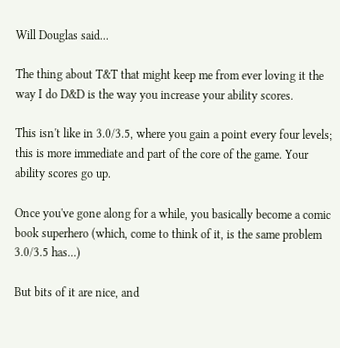Will Douglas said...

The thing about T&T that might keep me from ever loving it the way I do D&D is the way you increase your ability scores.

This isn't like in 3.0/3.5, where you gain a point every four levels; this is more immediate and part of the core of the game. Your ability scores go up.

Once you've gone along for a while, you basically become a comic book superhero (which, come to think of it, is the same problem 3.0/3.5 has...)

But bits of it are nice, and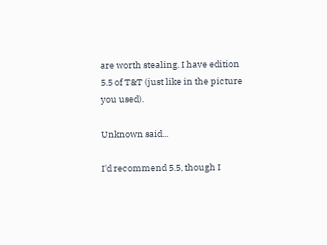are worth stealing. I have edition 5.5 of T&T (just like in the picture you used).

Unknown said...

I'd recommend 5.5, though I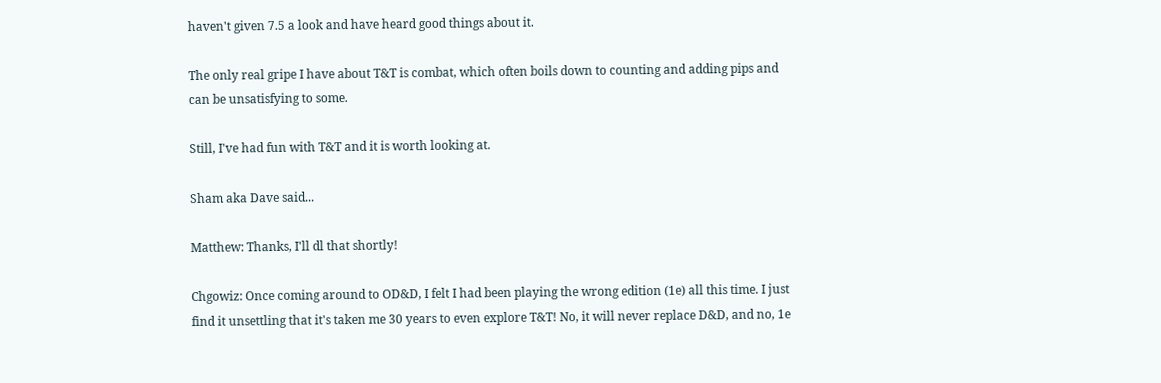haven't given 7.5 a look and have heard good things about it.

The only real gripe I have about T&T is combat, which often boils down to counting and adding pips and can be unsatisfying to some.

Still, I've had fun with T&T and it is worth looking at.

Sham aka Dave said...

Matthew: Thanks, I'll dl that shortly!

Chgowiz: Once coming around to OD&D, I felt I had been playing the wrong edition (1e) all this time. I just find it unsettling that it's taken me 30 years to even explore T&T! No, it will never replace D&D, and no, 1e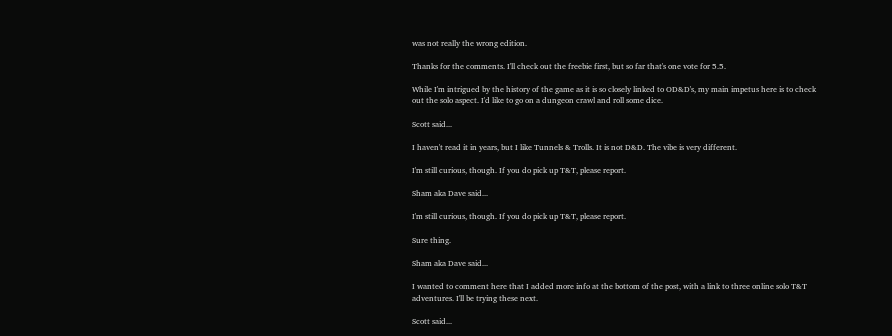was not really the wrong edition.

Thanks for the comments. I'll check out the freebie first, but so far that's one vote for 5.5.

While I'm intrigued by the history of the game as it is so closely linked to OD&D's, my main impetus here is to check out the solo aspect. I'd like to go on a dungeon crawl and roll some dice.

Scott said...

I haven't read it in years, but I like Tunnels & Trolls. It is not D&D. The vibe is very different.

I'm still curious, though. If you do pick up T&T, please report.

Sham aka Dave said...

I'm still curious, though. If you do pick up T&T, please report.

Sure thing.

Sham aka Dave said...

I wanted to comment here that I added more info at the bottom of the post, with a link to three online solo T&T adventures. I'll be trying these next.

Scott said...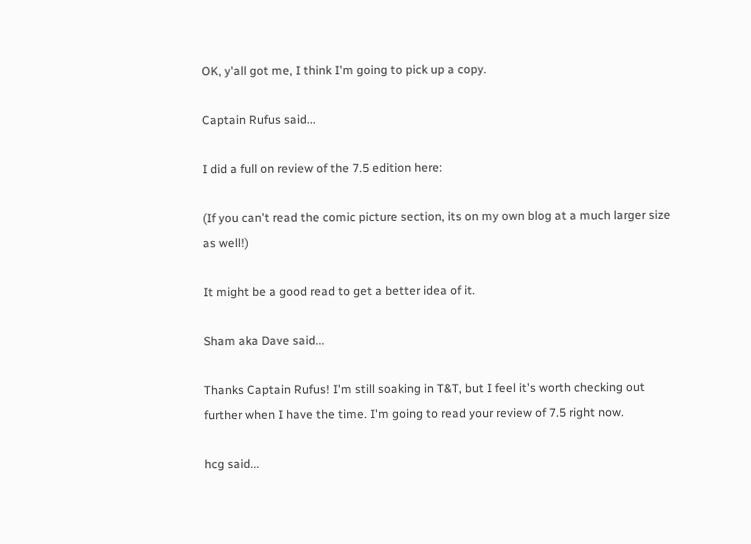OK, y'all got me, I think I'm going to pick up a copy.

Captain Rufus said...

I did a full on review of the 7.5 edition here:

(If you can't read the comic picture section, its on my own blog at a much larger size as well!)

It might be a good read to get a better idea of it.

Sham aka Dave said...

Thanks Captain Rufus! I'm still soaking in T&T, but I feel it's worth checking out further when I have the time. I'm going to read your review of 7.5 right now.

hcg said...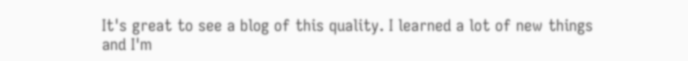It's great to see a blog of this quality. I learned a lot of new things and I'm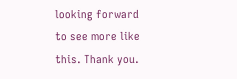looking forward to see more like this. Thank you.